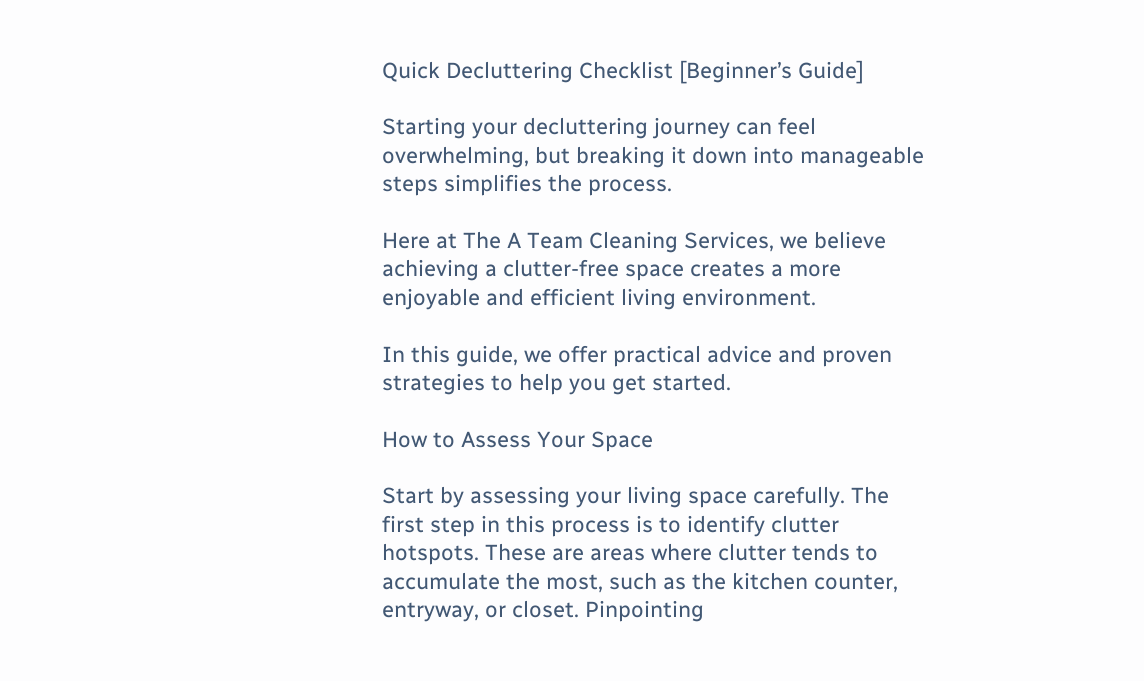Quick Decluttering Checklist [Beginner’s Guide]

Starting your decluttering journey can feel overwhelming, but breaking it down into manageable steps simplifies the process.

Here at The A Team Cleaning Services, we believe achieving a clutter-free space creates a more enjoyable and efficient living environment.

In this guide, we offer practical advice and proven strategies to help you get started.

How to Assess Your Space

Start by assessing your living space carefully. The first step in this process is to identify clutter hotspots. These are areas where clutter tends to accumulate the most, such as the kitchen counter, entryway, or closet. Pinpointing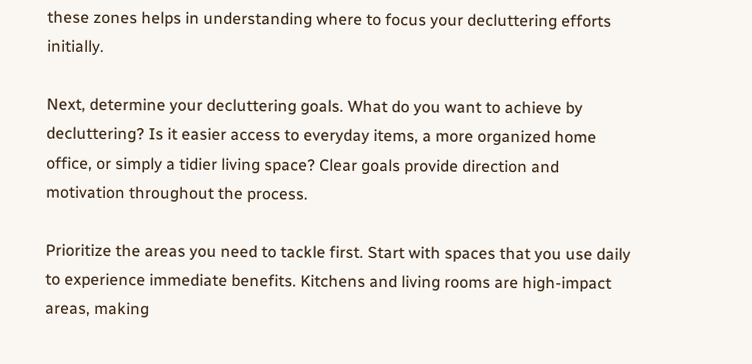these zones helps in understanding where to focus your decluttering efforts initially.

Next, determine your decluttering goals. What do you want to achieve by decluttering? Is it easier access to everyday items, a more organized home office, or simply a tidier living space? Clear goals provide direction and motivation throughout the process.

Prioritize the areas you need to tackle first. Start with spaces that you use daily to experience immediate benefits. Kitchens and living rooms are high-impact areas, making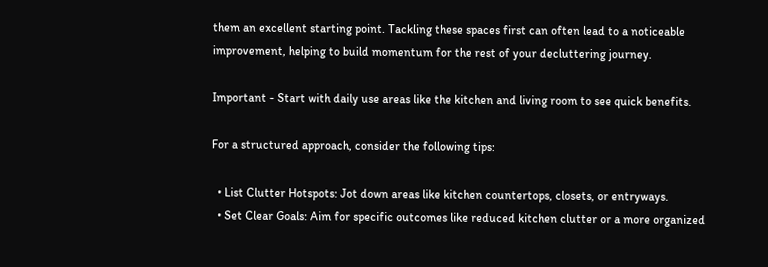them an excellent starting point. Tackling these spaces first can often lead to a noticeable improvement, helping to build momentum for the rest of your decluttering journey.

Important - Start with daily use areas like the kitchen and living room to see quick benefits.

For a structured approach, consider the following tips:

  • List Clutter Hotspots: Jot down areas like kitchen countertops, closets, or entryways.
  • Set Clear Goals: Aim for specific outcomes like reduced kitchen clutter or a more organized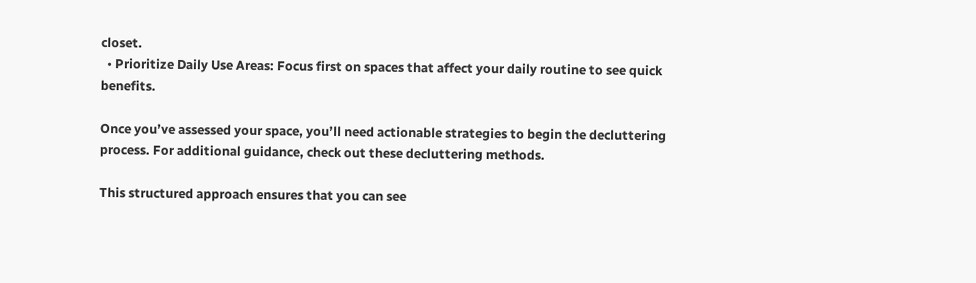closet.
  • Prioritize Daily Use Areas: Focus first on spaces that affect your daily routine to see quick benefits.

Once you’ve assessed your space, you’ll need actionable strategies to begin the decluttering process. For additional guidance, check out these decluttering methods.

This structured approach ensures that you can see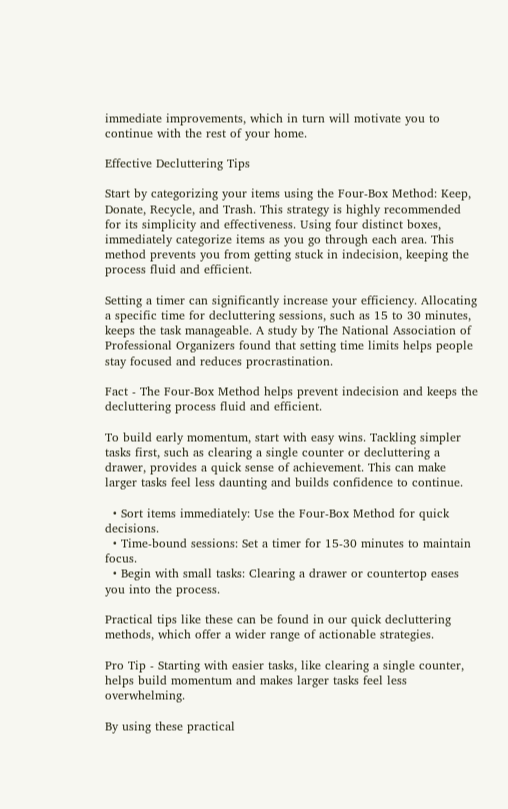immediate improvements, which in turn will motivate you to continue with the rest of your home.

Effective Decluttering Tips

Start by categorizing your items using the Four-Box Method: Keep, Donate, Recycle, and Trash. This strategy is highly recommended for its simplicity and effectiveness. Using four distinct boxes, immediately categorize items as you go through each area. This method prevents you from getting stuck in indecision, keeping the process fluid and efficient.

Setting a timer can significantly increase your efficiency. Allocating a specific time for decluttering sessions, such as 15 to 30 minutes, keeps the task manageable. A study by The National Association of Professional Organizers found that setting time limits helps people stay focused and reduces procrastination.

Fact - The Four-Box Method helps prevent indecision and keeps the decluttering process fluid and efficient.

To build early momentum, start with easy wins. Tackling simpler tasks first, such as clearing a single counter or decluttering a drawer, provides a quick sense of achievement. This can make larger tasks feel less daunting and builds confidence to continue.

  • Sort items immediately: Use the Four-Box Method for quick decisions.
  • Time-bound sessions: Set a timer for 15-30 minutes to maintain focus.
  • Begin with small tasks: Clearing a drawer or countertop eases you into the process.

Practical tips like these can be found in our quick decluttering methods, which offer a wider range of actionable strategies.

Pro Tip - Starting with easier tasks, like clearing a single counter, helps build momentum and makes larger tasks feel less overwhelming.

By using these practical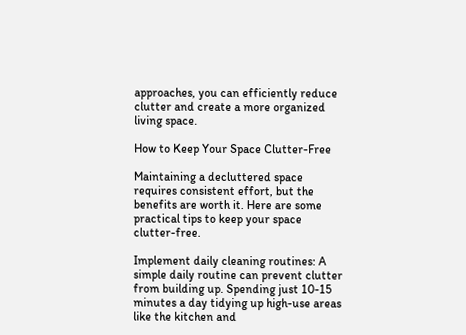approaches, you can efficiently reduce clutter and create a more organized living space.

How to Keep Your Space Clutter-Free

Maintaining a decluttered space requires consistent effort, but the benefits are worth it. Here are some practical tips to keep your space clutter-free.

Implement daily cleaning routines: A simple daily routine can prevent clutter from building up. Spending just 10-15 minutes a day tidying up high-use areas like the kitchen and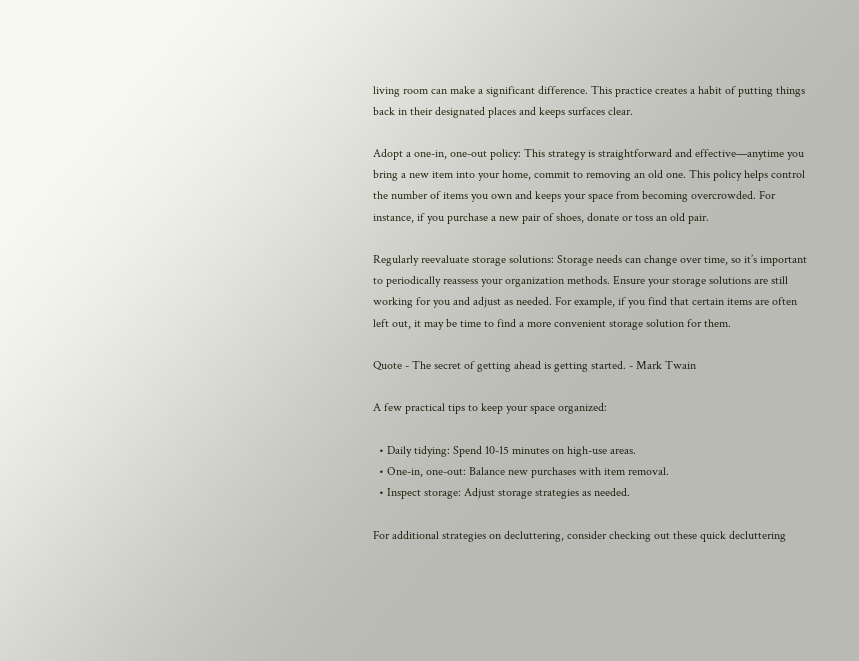living room can make a significant difference. This practice creates a habit of putting things back in their designated places and keeps surfaces clear.

Adopt a one-in, one-out policy: This strategy is straightforward and effective—anytime you bring a new item into your home, commit to removing an old one. This policy helps control the number of items you own and keeps your space from becoming overcrowded. For instance, if you purchase a new pair of shoes, donate or toss an old pair.

Regularly reevaluate storage solutions: Storage needs can change over time, so it’s important to periodically reassess your organization methods. Ensure your storage solutions are still working for you and adjust as needed. For example, if you find that certain items are often left out, it may be time to find a more convenient storage solution for them.

Quote - The secret of getting ahead is getting started. - Mark Twain

A few practical tips to keep your space organized:

  • Daily tidying: Spend 10-15 minutes on high-use areas.
  • One-in, one-out: Balance new purchases with item removal.
  • Inspect storage: Adjust storage strategies as needed.

For additional strategies on decluttering, consider checking out these quick decluttering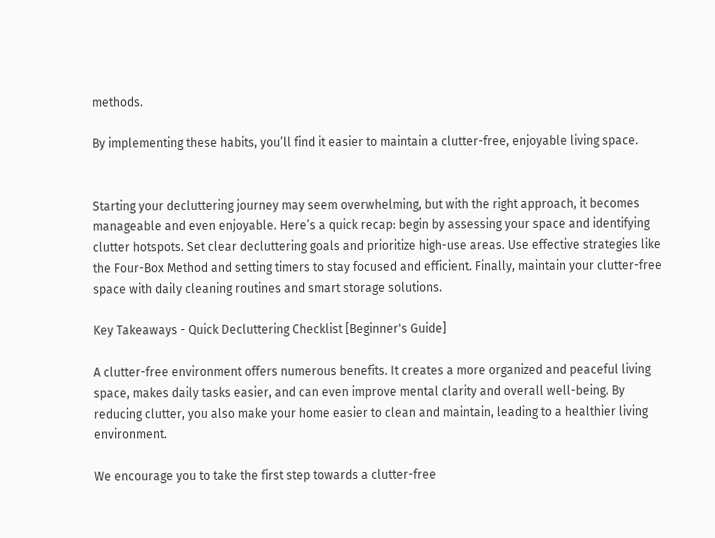methods.

By implementing these habits, you’ll find it easier to maintain a clutter-free, enjoyable living space.


Starting your decluttering journey may seem overwhelming, but with the right approach, it becomes manageable and even enjoyable. Here’s a quick recap: begin by assessing your space and identifying clutter hotspots. Set clear decluttering goals and prioritize high-use areas. Use effective strategies like the Four-Box Method and setting timers to stay focused and efficient. Finally, maintain your clutter-free space with daily cleaning routines and smart storage solutions.

Key Takeaways - Quick Decluttering Checklist [Beginner's Guide]

A clutter-free environment offers numerous benefits. It creates a more organized and peaceful living space, makes daily tasks easier, and can even improve mental clarity and overall well-being. By reducing clutter, you also make your home easier to clean and maintain, leading to a healthier living environment.

We encourage you to take the first step towards a clutter-free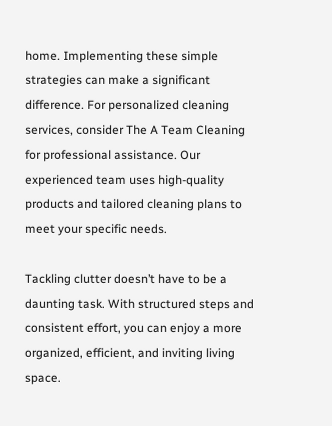home. Implementing these simple strategies can make a significant difference. For personalized cleaning services, consider The A Team Cleaning for professional assistance. Our experienced team uses high-quality products and tailored cleaning plans to meet your specific needs.

Tackling clutter doesn’t have to be a daunting task. With structured steps and consistent effort, you can enjoy a more organized, efficient, and inviting living space.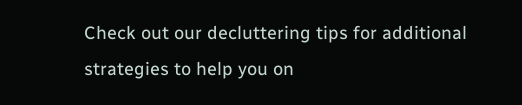Check out our decluttering tips for additional strategies to help you on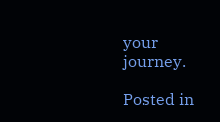your journey.

Posted in